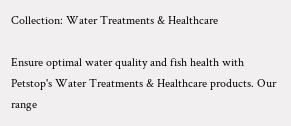Collection: Water Treatments & Healthcare

Ensure optimal water quality and fish health with Petstop's Water Treatments & Healthcare products. Our range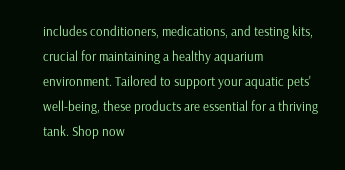includes conditioners, medications, and testing kits, crucial for maintaining a healthy aquarium environment. Tailored to support your aquatic pets' well-being, these products are essential for a thriving tank. Shop now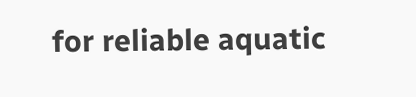for reliable aquatic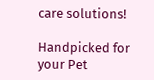care solutions!

Handpicked for your Pet